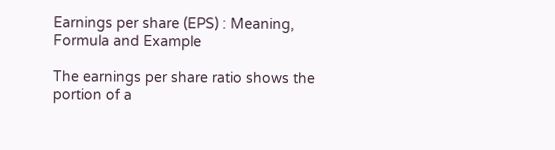Earnings per share (EPS) : Meaning, Formula and Example

The earnings per share ratio shows the portion of a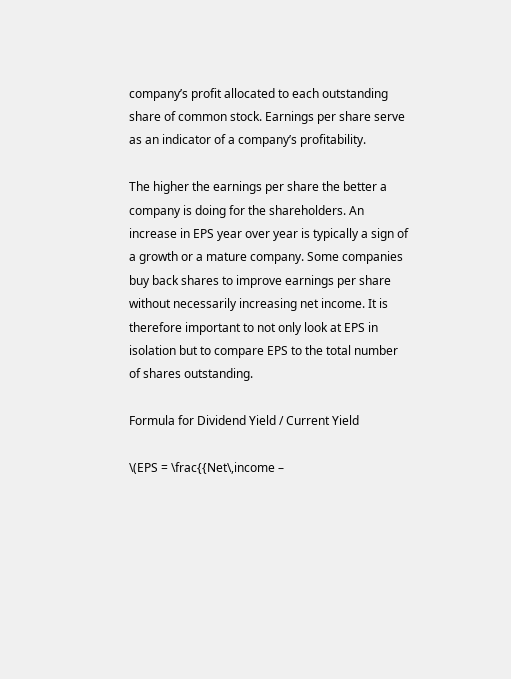company’s profit allocated to each outstanding share of common stock. Earnings per share serve as an indicator of a company’s profitability.

The higher the earnings per share the better a company is doing for the shareholders. An increase in EPS year over year is typically a sign of a growth or a mature company. Some companies buy back shares to improve earnings per share without necessarily increasing net income. It is therefore important to not only look at EPS in isolation but to compare EPS to the total number of shares outstanding.

Formula for Dividend Yield / Current Yield

\(EPS = \frac{{Net\,income –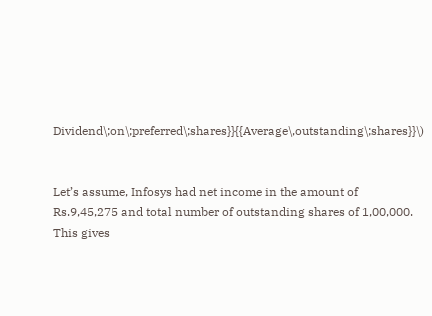Dividend\;on\;preferred\;shares}}{{Average\,outstanding\;shares}}\)


Let’s assume, Infosys had net income in the amount of Rs.9,45,275 and total number of outstanding shares of 1,00,000. This gives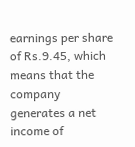earnings per share of Rs.9.45, which means that the company generates a net income of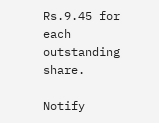Rs.9.45 for each outstanding share.

Notify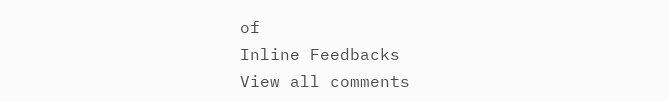of
Inline Feedbacks
View all comments